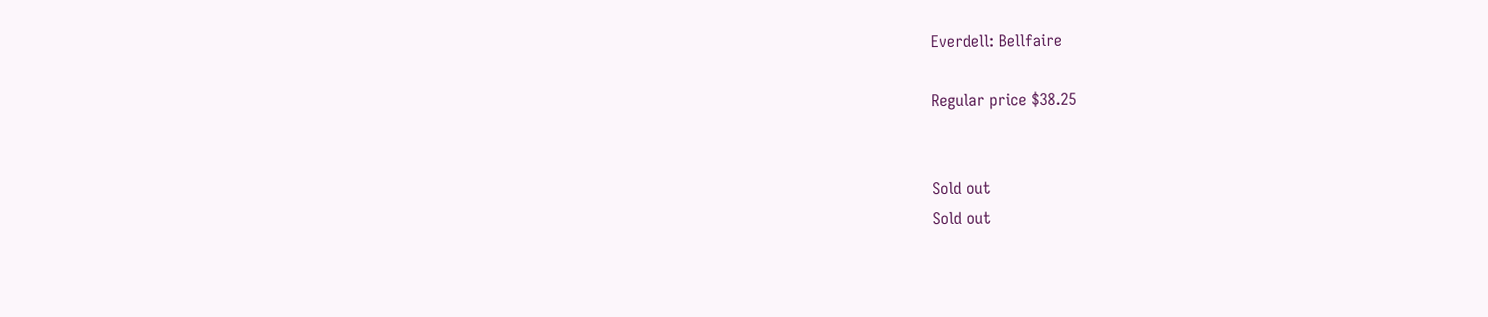Everdell: Bellfaire

Regular price $38.25


Sold out
Sold out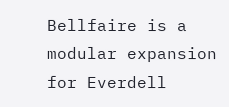Bellfaire is a modular expansion for Everdell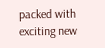packed with exciting new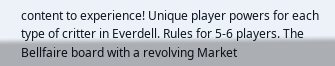content to experience! Unique player powers for each type of critter in Everdell. Rules for 5-6 players. The Bellfaire board with a revolving Market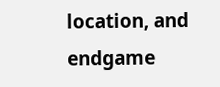location, and endgame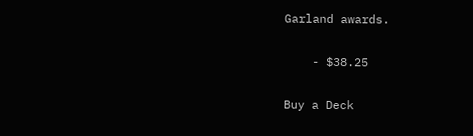Garland awards.

    - $38.25

Buy a Deck